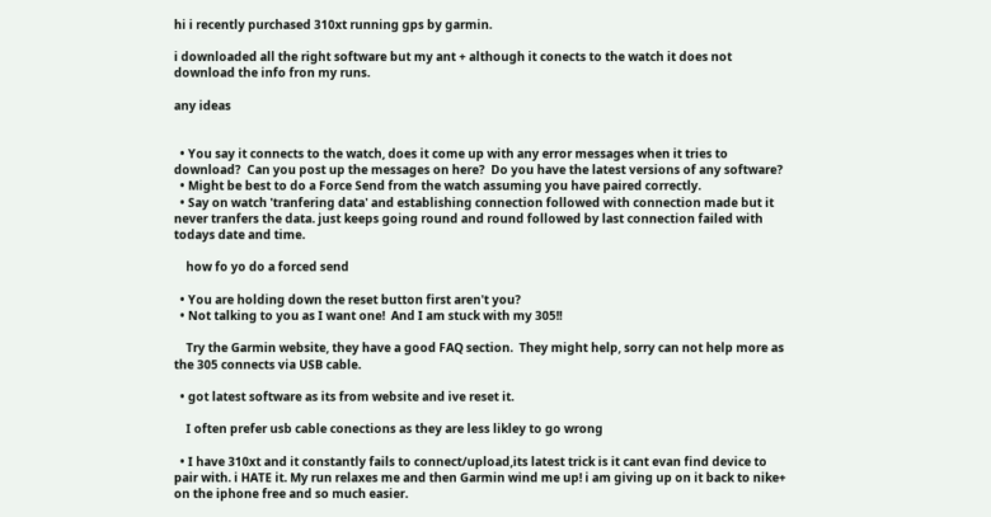hi i recently purchased 310xt running gps by garmin.

i downloaded all the right software but my ant + although it conects to the watch it does not download the info fron my runs.

any ideas


  • You say it connects to the watch, does it come up with any error messages when it tries to download?  Can you post up the messages on here?  Do you have the latest versions of any software?
  • Might be best to do a Force Send from the watch assuming you have paired correctly.
  • Say on watch 'tranfering data' and establishing connection followed with connection made but it never tranfers the data. just keeps going round and round followed by last connection failed with todays date and time.

    how fo yo do a forced send

  • You are holding down the reset button first aren't you?
  • Not talking to you as I want one!  And I am stuck with my 305!!

    Try the Garmin website, they have a good FAQ section.  They might help, sorry can not help more as the 305 connects via USB cable.

  • got latest software as its from website and ive reset it.

    I often prefer usb cable conections as they are less likley to go wrong

  • I have 310xt and it constantly fails to connect/upload,its latest trick is it cant evan find device to pair with. i HATE it. My run relaxes me and then Garmin wind me up! i am giving up on it back to nike+ on the iphone free and so much easier.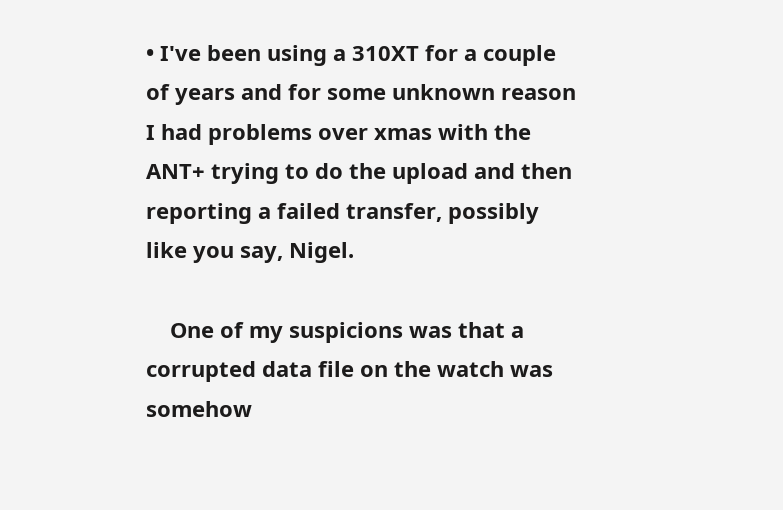• I've been using a 310XT for a couple of years and for some unknown reason I had problems over xmas with the ANT+ trying to do the upload and then reporting a failed transfer, possibly like you say, Nigel.

    One of my suspicions was that a corrupted data file on the watch was somehow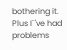bothering it. Plus I¨'ve had problems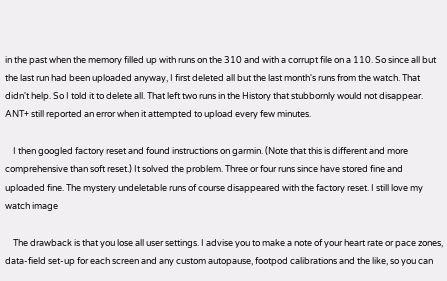in the past when the memory filled up with runs on the 310 and with a corrupt file on a 110. So since all but the last run had been uploaded anyway, I first deleted all but the last month's runs from the watch. That didn't help. So I told it to delete all. That left two runs in the History that stubbornly would not disappear. ANT+ still reported an error when it attempted to upload every few minutes.

    I then googled factory reset and found instructions on garmin. (Note that this is different and more comprehensive than soft reset.) It solved the problem. Three or four runs since have stored fine and uploaded fine. The mystery undeletable runs of course disappeared with the factory reset. I still love my watch image

    The drawback is that you lose all user settings. I advise you to make a note of your heart rate or pace zones, data-field set-up for each screen and any custom autopause, footpod calibrations and the like, so you can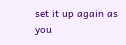set it up again as you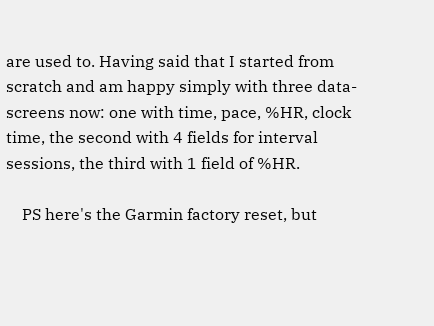are used to. Having said that I started from scratch and am happy simply with three data-screens now: one with time, pace, %HR, clock time, the second with 4 fields for interval sessions, the third with 1 field of %HR.

    PS here's the Garmin factory reset, but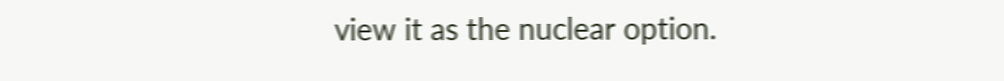view it as the nuclear option.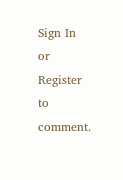Sign In or Register to comment.